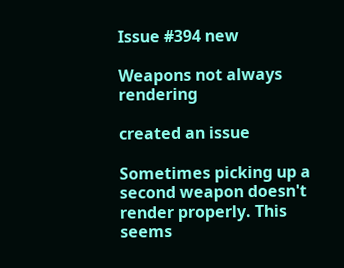Issue #394 new

Weapons not always rendering

created an issue

Sometimes picking up a second weapon doesn't render properly. This seems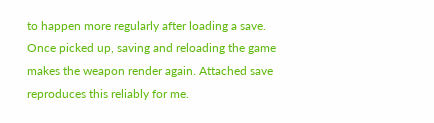to happen more regularly after loading a save. Once picked up, saving and reloading the game makes the weapon render again. Attached save reproduces this reliably for me.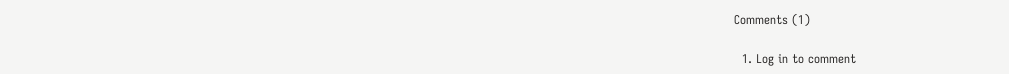Comments (1)

  1. Log in to comment